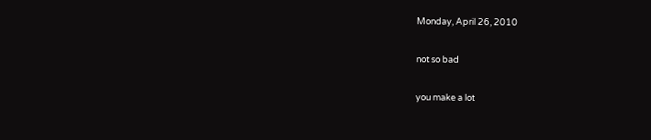Monday, April 26, 2010

not so bad

you make a lot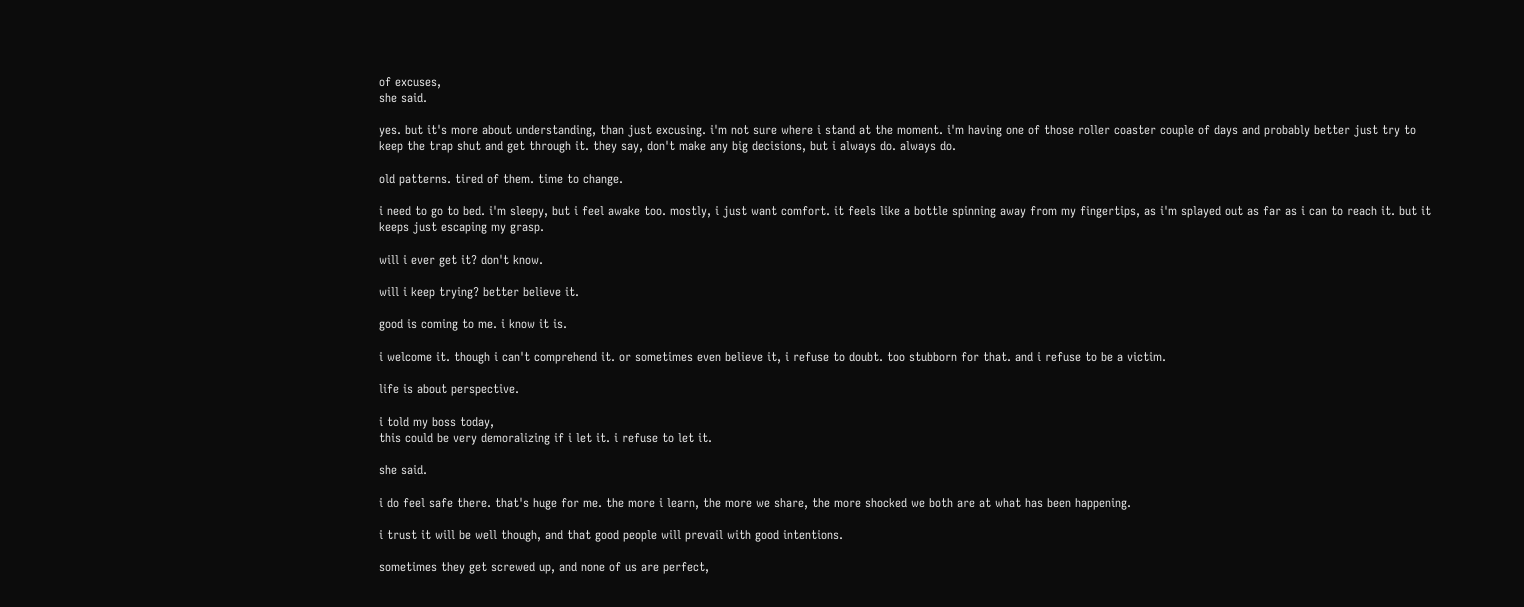of excuses,
she said.

yes. but it's more about understanding, than just excusing. i'm not sure where i stand at the moment. i'm having one of those roller coaster couple of days and probably better just try to keep the trap shut and get through it. they say, don't make any big decisions, but i always do. always do.

old patterns. tired of them. time to change.

i need to go to bed. i'm sleepy, but i feel awake too. mostly, i just want comfort. it feels like a bottle spinning away from my fingertips, as i'm splayed out as far as i can to reach it. but it keeps just escaping my grasp.

will i ever get it? don't know.

will i keep trying? better believe it.

good is coming to me. i know it is.

i welcome it. though i can't comprehend it. or sometimes even believe it, i refuse to doubt. too stubborn for that. and i refuse to be a victim.

life is about perspective.

i told my boss today,
this could be very demoralizing if i let it. i refuse to let it.

she said.

i do feel safe there. that's huge for me. the more i learn, the more we share, the more shocked we both are at what has been happening.

i trust it will be well though, and that good people will prevail with good intentions.

sometimes they get screwed up, and none of us are perfect,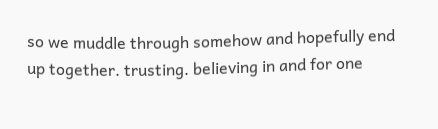so we muddle through somehow and hopefully end up together. trusting. believing in and for one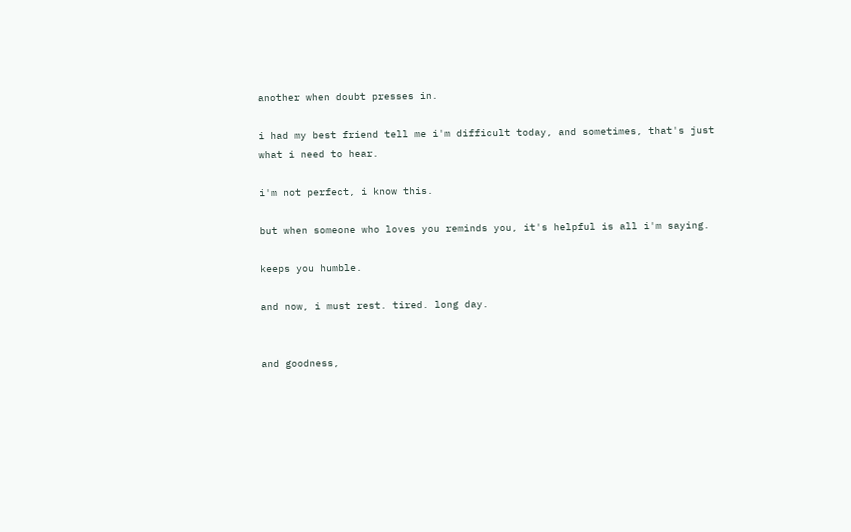another when doubt presses in.

i had my best friend tell me i'm difficult today, and sometimes, that's just what i need to hear.

i'm not perfect, i know this.

but when someone who loves you reminds you, it's helpful is all i'm saying.

keeps you humble.

and now, i must rest. tired. long day.


and goodness,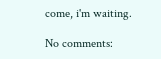come, i'm waiting.

No comments: